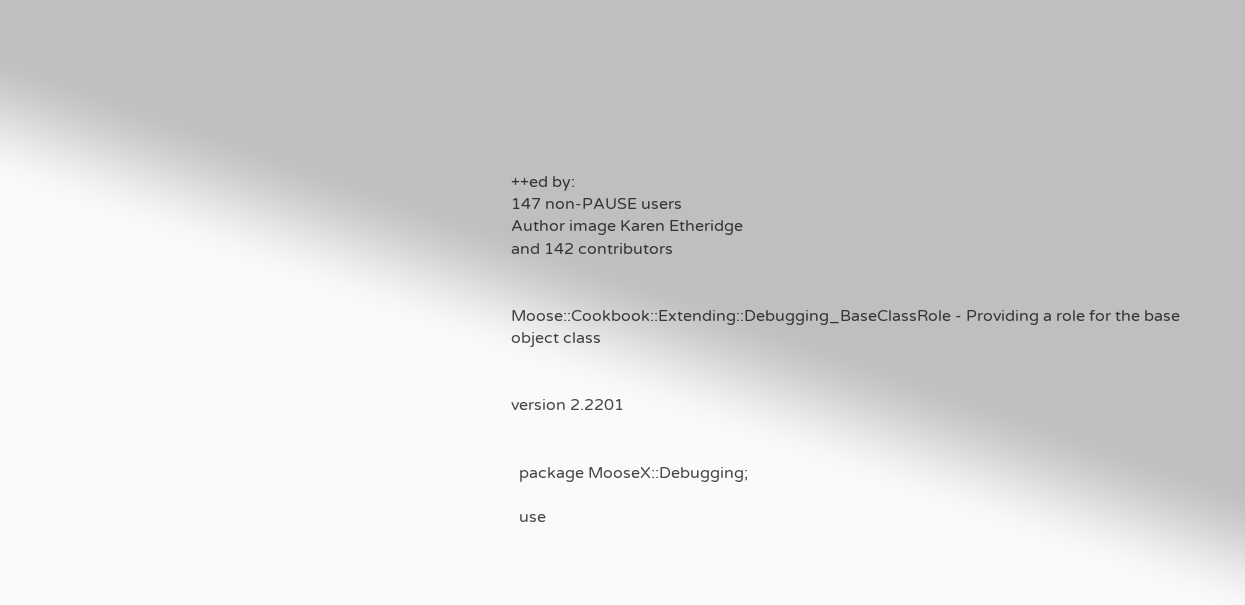++ed by:
147 non-PAUSE users
Author image Karen Etheridge
and 142 contributors


Moose::Cookbook::Extending::Debugging_BaseClassRole - Providing a role for the base object class


version 2.2201


  package MooseX::Debugging;

  use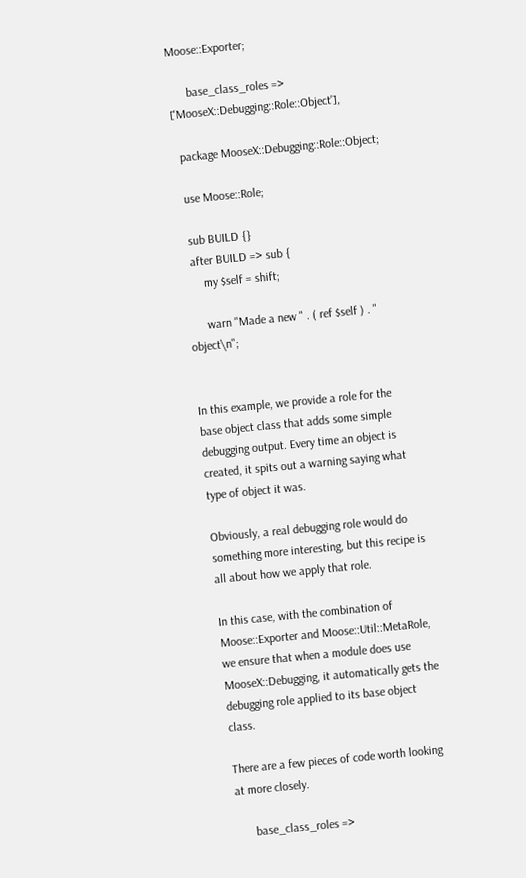Moose::Exporter;

      base_class_roles => ['MooseX::Debugging::Role::Object'],

  package MooseX::Debugging::Role::Object;

  use Moose::Role;

  sub BUILD {}
  after BUILD => sub {
      my $self = shift;

      warn "Made a new " . ( ref $self ) . " object\n";


In this example, we provide a role for the base object class that adds some simple debugging output. Every time an object is created, it spits out a warning saying what type of object it was.

Obviously, a real debugging role would do something more interesting, but this recipe is all about how we apply that role.

In this case, with the combination of Moose::Exporter and Moose::Util::MetaRole, we ensure that when a module does use MooseX::Debugging, it automatically gets the debugging role applied to its base object class.

There are a few pieces of code worth looking at more closely.

      base_class_roles =>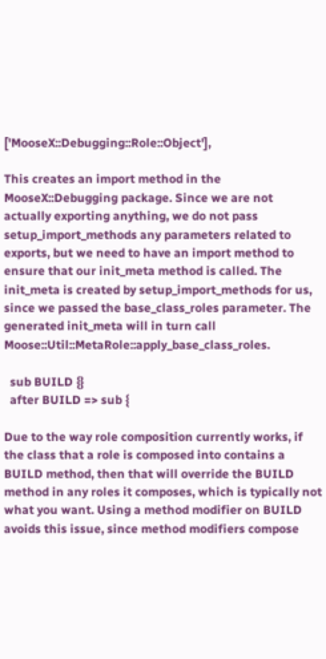['MooseX::Debugging::Role::Object'],

This creates an import method in the MooseX::Debugging package. Since we are not actually exporting anything, we do not pass setup_import_methods any parameters related to exports, but we need to have an import method to ensure that our init_meta method is called. The init_meta is created by setup_import_methods for us, since we passed the base_class_roles parameter. The generated init_meta will in turn call Moose::Util::MetaRole::apply_base_class_roles.

  sub BUILD {}
  after BUILD => sub {

Due to the way role composition currently works, if the class that a role is composed into contains a BUILD method, then that will override the BUILD method in any roles it composes, which is typically not what you want. Using a method modifier on BUILD avoids this issue, since method modifiers compose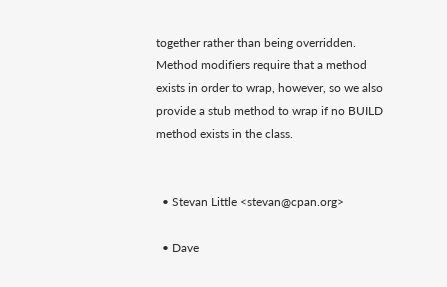together rather than being overridden. Method modifiers require that a method exists in order to wrap, however, so we also provide a stub method to wrap if no BUILD method exists in the class.


  • Stevan Little <stevan@cpan.org>

  • Dave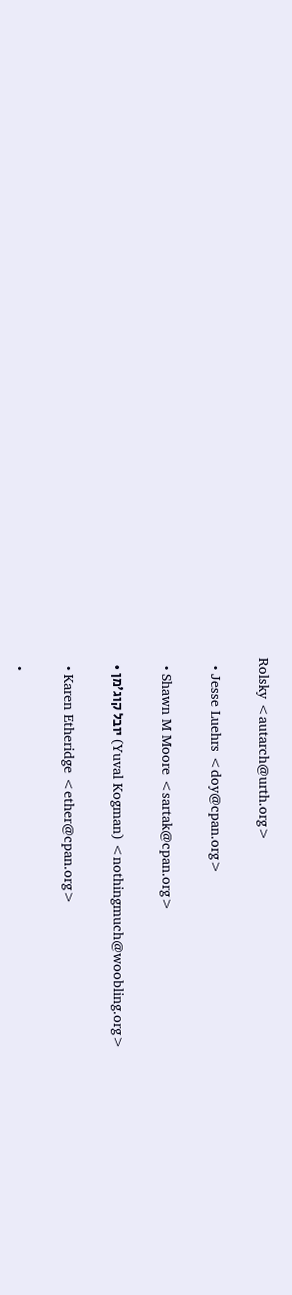Rolsky <autarch@urth.org>

  • Jesse Luehrs <doy@cpan.org>

  • Shawn M Moore <sartak@cpan.org>

  • יובל קוג'מן (Yuval Kogman) <nothingmuch@woobling.org>

  • Karen Etheridge <ether@cpan.org>

  •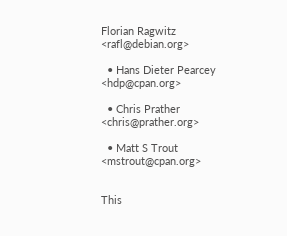Florian Ragwitz <rafl@debian.org>

  • Hans Dieter Pearcey <hdp@cpan.org>

  • Chris Prather <chris@prather.org>

  • Matt S Trout <mstrout@cpan.org>


This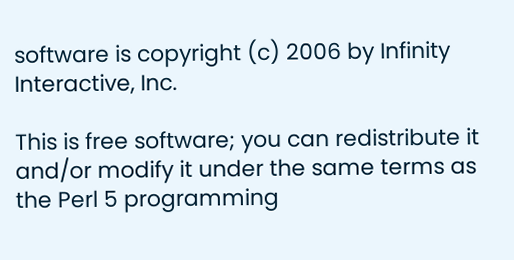software is copyright (c) 2006 by Infinity Interactive, Inc.

This is free software; you can redistribute it and/or modify it under the same terms as the Perl 5 programming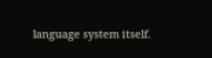language system itself.